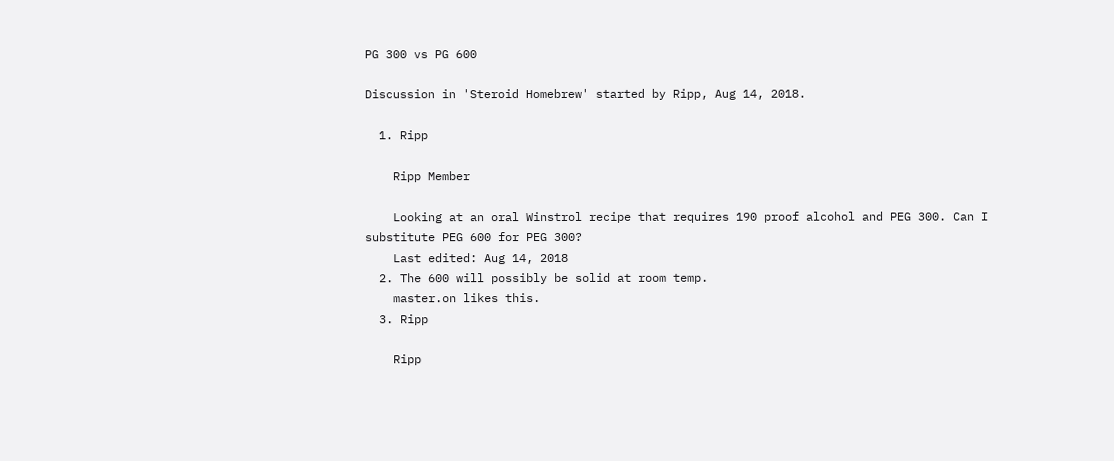PG 300 vs PG 600

Discussion in 'Steroid Homebrew' started by Ripp, Aug 14, 2018.

  1. Ripp

    Ripp Member

    Looking at an oral Winstrol recipe that requires 190 proof alcohol and PEG 300. Can I substitute PEG 600 for PEG 300?
    Last edited: Aug 14, 2018
  2. The 600 will possibly be solid at room temp.
    master.on likes this.
  3. Ripp

    Ripp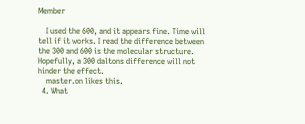Member

    I used the 600, and it appears fine. Time will tell if it works. I read the difference between the 300 and 600 is the molecular structure. Hopefully, a 300 daltons difference will not hinder the effect.
    master.on likes this.
  4. What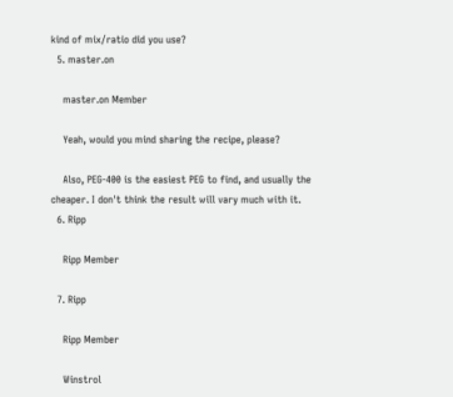kind of mix/ratio did you use?
  5. master.on

    master.on Member

    Yeah, would you mind sharing the recipe, please?

    Also, PEG-400 is the easiest PEG to find, and usually the cheaper. I don't think the result will vary much with it.
  6. Ripp

    Ripp Member

  7. Ripp

    Ripp Member

    Winstrol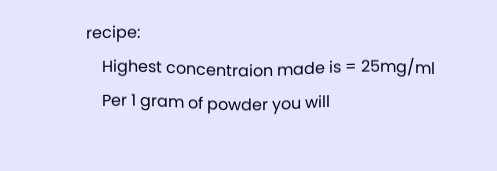recipe:
    Highest concentraion made is = 25mg/ml
    Per 1 gram of powder you will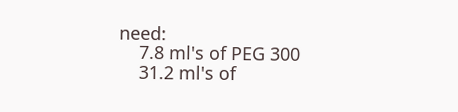need:
    7.8 ml's of PEG 300
    31.2 ml's of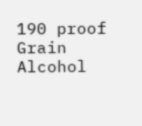190 proof Grain Alcohol